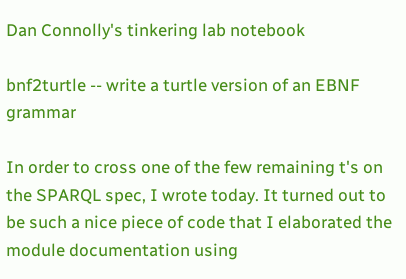Dan Connolly's tinkering lab notebook

bnf2turtle -- write a turtle version of an EBNF grammar

In order to cross one of the few remaining t's on the SPARQL spec, I wrote today. It turned out to be such a nice piece of code that I elaborated the module documentation using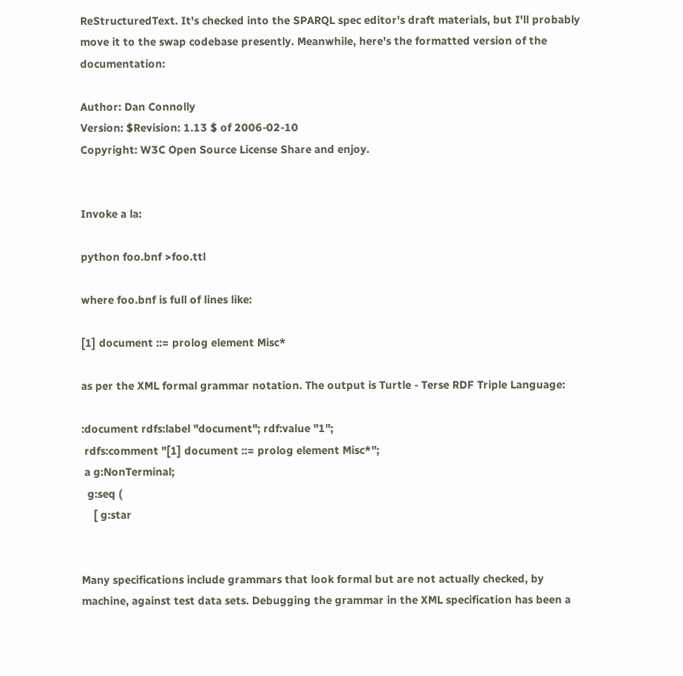ReStructuredText. It's checked into the SPARQL spec editor's draft materials, but I'll probably move it to the swap codebase presently. Meanwhile, here's the formatted version of the documentation:

Author: Dan Connolly
Version: $Revision: 1.13 $ of 2006-02-10
Copyright: W3C Open Source License Share and enjoy.


Invoke a la:

python foo.bnf >foo.ttl

where foo.bnf is full of lines like:

[1] document ::= prolog element Misc*

as per the XML formal grammar notation. The output is Turtle - Terse RDF Triple Language:

:document rdfs:label "document"; rdf:value "1";
 rdfs:comment "[1] document ::= prolog element Misc*";
 a g:NonTerminal;
  g:seq (
    [ g:star


Many specifications include grammars that look formal but are not actually checked, by machine, against test data sets. Debugging the grammar in the XML specification has been a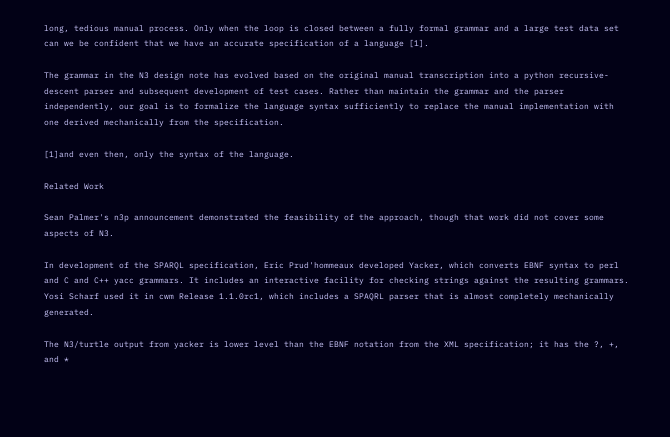long, tedious manual process. Only when the loop is closed between a fully formal grammar and a large test data set can we be confident that we have an accurate specification of a language [1].

The grammar in the N3 design note has evolved based on the original manual transcription into a python recursive-descent parser and subsequent development of test cases. Rather than maintain the grammar and the parser independently, our goal is to formalize the language syntax sufficiently to replace the manual implementation with one derived mechanically from the specification.

[1]and even then, only the syntax of the language.

Related Work

Sean Palmer's n3p announcement demonstrated the feasibility of the approach, though that work did not cover some aspects of N3.

In development of the SPARQL specification, Eric Prud'hommeaux developed Yacker, which converts EBNF syntax to perl and C and C++ yacc grammars. It includes an interactive facility for checking strings against the resulting grammars. Yosi Scharf used it in cwm Release 1.1.0rc1, which includes a SPAQRL parser that is almost completely mechanically generated.

The N3/turtle output from yacker is lower level than the EBNF notation from the XML specification; it has the ?, +, and *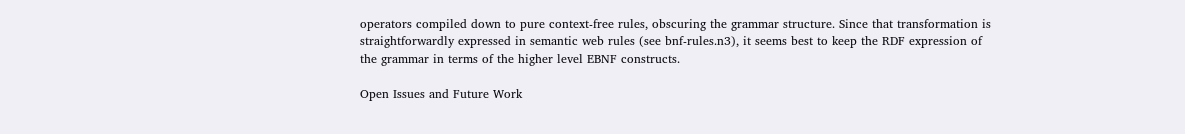operators compiled down to pure context-free rules, obscuring the grammar structure. Since that transformation is straightforwardly expressed in semantic web rules (see bnf-rules.n3), it seems best to keep the RDF expression of the grammar in terms of the higher level EBNF constructs.

Open Issues and Future Work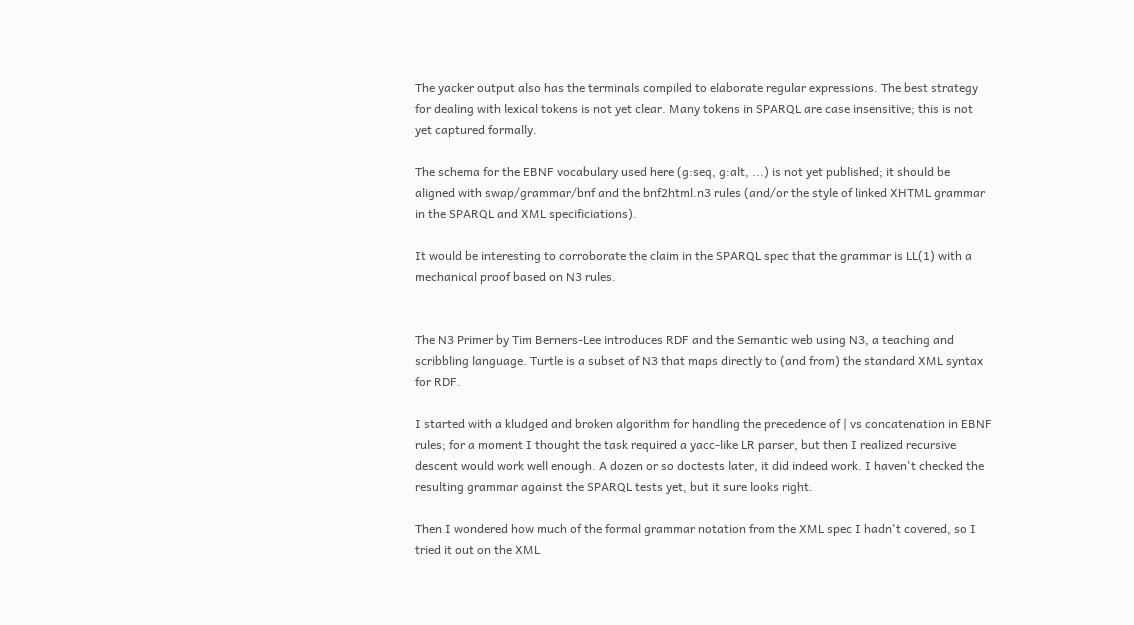The yacker output also has the terminals compiled to elaborate regular expressions. The best strategy for dealing with lexical tokens is not yet clear. Many tokens in SPARQL are case insensitive; this is not yet captured formally.

The schema for the EBNF vocabulary used here (g:seq, g:alt, ...) is not yet published; it should be aligned with swap/grammar/bnf and the bnf2html.n3 rules (and/or the style of linked XHTML grammar in the SPARQL and XML specificiations).

It would be interesting to corroborate the claim in the SPARQL spec that the grammar is LL(1) with a mechanical proof based on N3 rules.


The N3 Primer by Tim Berners-Lee introduces RDF and the Semantic web using N3, a teaching and scribbling language. Turtle is a subset of N3 that maps directly to (and from) the standard XML syntax for RDF.

I started with a kludged and broken algorithm for handling the precedence of | vs concatenation in EBNF rules; for a moment I thought the task required a yacc-like LR parser, but then I realized recursive descent would work well enough. A dozen or so doctests later, it did indeed work. I haven't checked the resulting grammar against the SPARQL tests yet, but it sure looks right.

Then I wondered how much of the formal grammar notation from the XML spec I hadn't covered, so I tried it out on the XML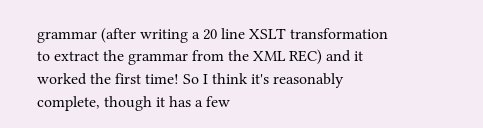grammar (after writing a 20 line XSLT transformation to extract the grammar from the XML REC) and it worked the first time! So I think it's reasonably complete, though it has a few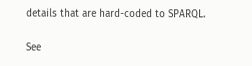details that are hard-coded to SPARQL.

See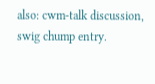also: cwm-talk discussion, swig chump entry.